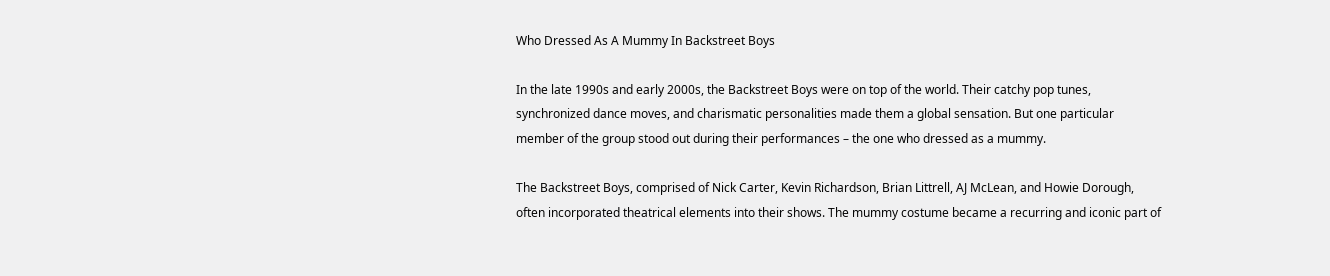Who Dressed As A Mummy In Backstreet Boys

In the late 1990s and early 2000s, the Backstreet Boys were on top of the world. Their catchy pop tunes, synchronized dance moves, and charismatic personalities made them a global sensation. But one particular member of the group stood out during their performances – the one who dressed as a mummy.

The Backstreet Boys, comprised of Nick Carter, Kevin Richardson, Brian Littrell, AJ McLean, and Howie Dorough, often incorporated theatrical elements into their shows. The mummy costume became a recurring and iconic part of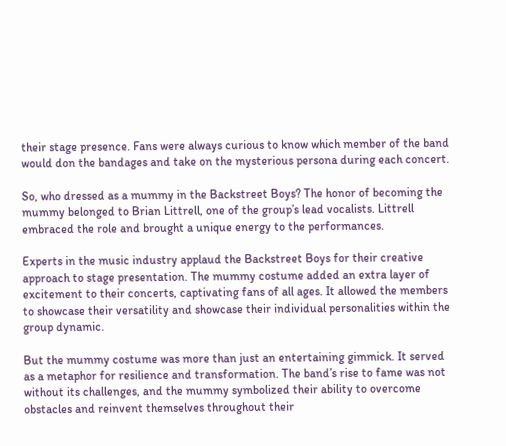their stage presence. Fans were always curious to know which member of the band would don the bandages and take on the mysterious persona during each concert.

So, who dressed as a mummy in the Backstreet Boys? The honor of becoming the mummy belonged to Brian Littrell, one of the group’s lead vocalists. Littrell embraced the role and brought a unique energy to the performances.

Experts in the music industry applaud the Backstreet Boys for their creative approach to stage presentation. The mummy costume added an extra layer of excitement to their concerts, captivating fans of all ages. It allowed the members to showcase their versatility and showcase their individual personalities within the group dynamic.

But the mummy costume was more than just an entertaining gimmick. It served as a metaphor for resilience and transformation. The band’s rise to fame was not without its challenges, and the mummy symbolized their ability to overcome obstacles and reinvent themselves throughout their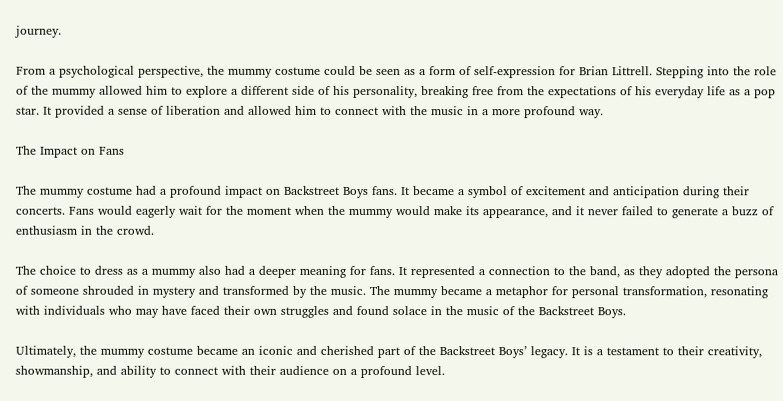journey.

From a psychological perspective, the mummy costume could be seen as a form of self-expression for Brian Littrell. Stepping into the role of the mummy allowed him to explore a different side of his personality, breaking free from the expectations of his everyday life as a pop star. It provided a sense of liberation and allowed him to connect with the music in a more profound way.

The Impact on Fans

The mummy costume had a profound impact on Backstreet Boys fans. It became a symbol of excitement and anticipation during their concerts. Fans would eagerly wait for the moment when the mummy would make its appearance, and it never failed to generate a buzz of enthusiasm in the crowd.

The choice to dress as a mummy also had a deeper meaning for fans. It represented a connection to the band, as they adopted the persona of someone shrouded in mystery and transformed by the music. The mummy became a metaphor for personal transformation, resonating with individuals who may have faced their own struggles and found solace in the music of the Backstreet Boys.

Ultimately, the mummy costume became an iconic and cherished part of the Backstreet Boys’ legacy. It is a testament to their creativity, showmanship, and ability to connect with their audience on a profound level.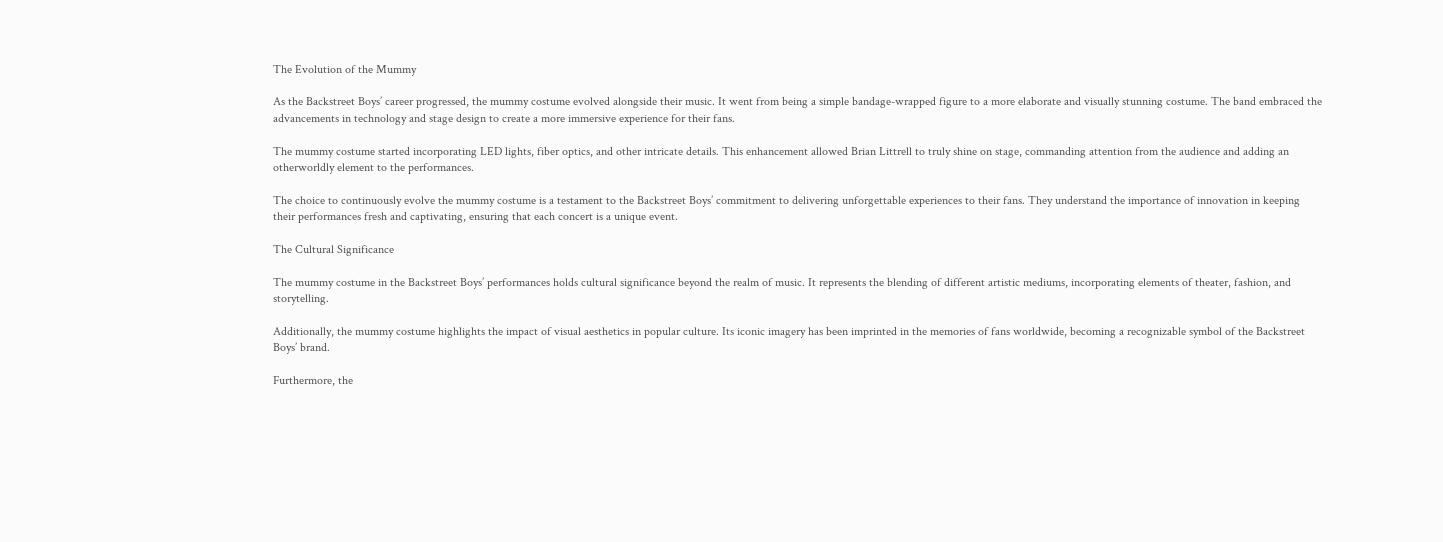The Evolution of the Mummy

As the Backstreet Boys’ career progressed, the mummy costume evolved alongside their music. It went from being a simple bandage-wrapped figure to a more elaborate and visually stunning costume. The band embraced the advancements in technology and stage design to create a more immersive experience for their fans.

The mummy costume started incorporating LED lights, fiber optics, and other intricate details. This enhancement allowed Brian Littrell to truly shine on stage, commanding attention from the audience and adding an otherworldly element to the performances.

The choice to continuously evolve the mummy costume is a testament to the Backstreet Boys’ commitment to delivering unforgettable experiences to their fans. They understand the importance of innovation in keeping their performances fresh and captivating, ensuring that each concert is a unique event.

The Cultural Significance

The mummy costume in the Backstreet Boys’ performances holds cultural significance beyond the realm of music. It represents the blending of different artistic mediums, incorporating elements of theater, fashion, and storytelling.

Additionally, the mummy costume highlights the impact of visual aesthetics in popular culture. Its iconic imagery has been imprinted in the memories of fans worldwide, becoming a recognizable symbol of the Backstreet Boys’ brand.

Furthermore, the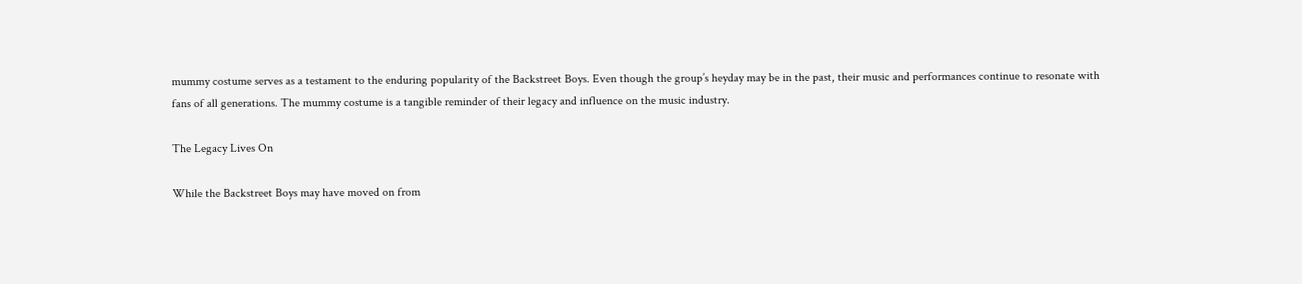mummy costume serves as a testament to the enduring popularity of the Backstreet Boys. Even though the group’s heyday may be in the past, their music and performances continue to resonate with fans of all generations. The mummy costume is a tangible reminder of their legacy and influence on the music industry.

The Legacy Lives On

While the Backstreet Boys may have moved on from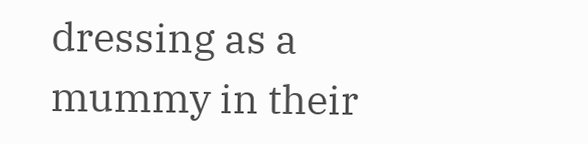dressing as a mummy in their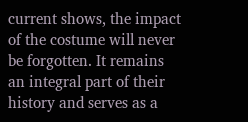current shows, the impact of the costume will never be forgotten. It remains an integral part of their history and serves as a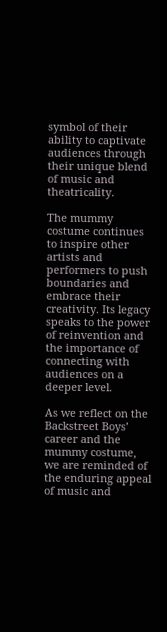symbol of their ability to captivate audiences through their unique blend of music and theatricality.

The mummy costume continues to inspire other artists and performers to push boundaries and embrace their creativity. Its legacy speaks to the power of reinvention and the importance of connecting with audiences on a deeper level.

As we reflect on the Backstreet Boys’ career and the mummy costume, we are reminded of the enduring appeal of music and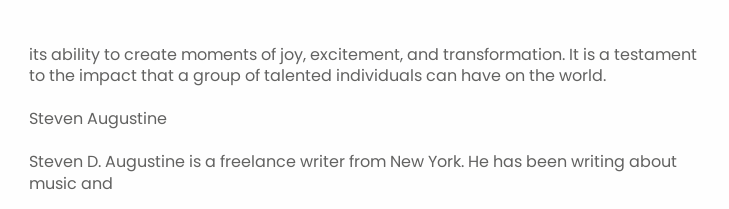its ability to create moments of joy, excitement, and transformation. It is a testament to the impact that a group of talented individuals can have on the world.

Steven Augustine

Steven D. Augustine is a freelance writer from New York. He has been writing about music and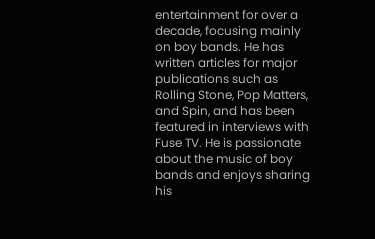entertainment for over a decade, focusing mainly on boy bands. He has written articles for major publications such as Rolling Stone, Pop Matters, and Spin, and has been featured in interviews with Fuse TV. He is passionate about the music of boy bands and enjoys sharing his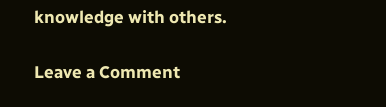knowledge with others.

Leave a Comment